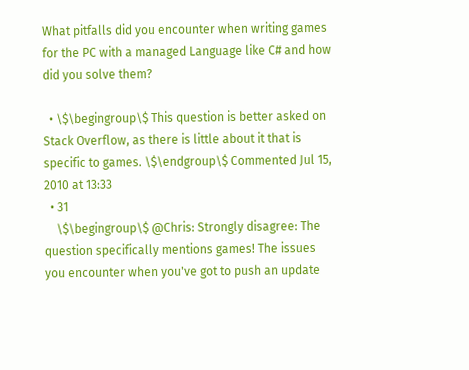What pitfalls did you encounter when writing games for the PC with a managed Language like C# and how did you solve them?

  • \$\begingroup\$ This question is better asked on Stack Overflow, as there is little about it that is specific to games. \$\endgroup\$ Commented Jul 15, 2010 at 13:33
  • 31
    \$\begingroup\$ @Chris: Strongly disagree: The question specifically mentions games! The issues you encounter when you've got to push an update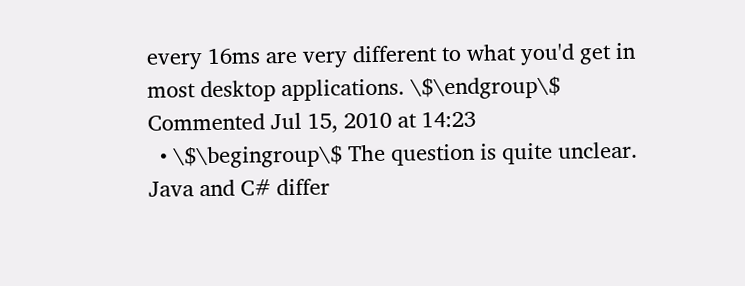every 16ms are very different to what you'd get in most desktop applications. \$\endgroup\$ Commented Jul 15, 2010 at 14:23
  • \$\begingroup\$ The question is quite unclear. Java and C# differ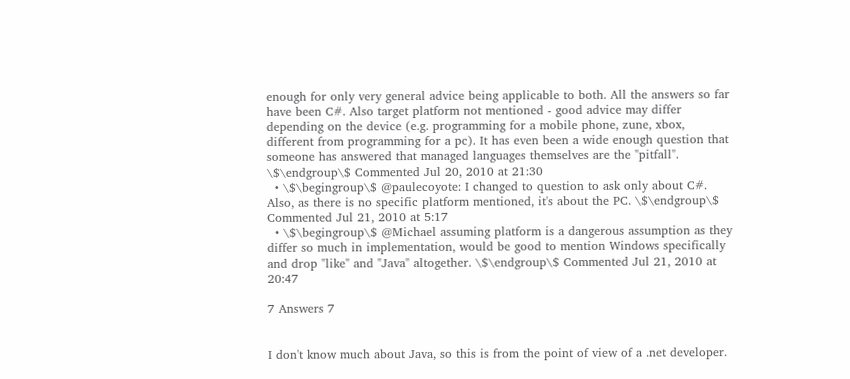enough for only very general advice being applicable to both. All the answers so far have been C#. Also target platform not mentioned - good advice may differ depending on the device (e.g. programming for a mobile phone, zune, xbox, different from programming for a pc). It has even been a wide enough question that someone has answered that managed languages themselves are the "pitfall". \$\endgroup\$ Commented Jul 20, 2010 at 21:30
  • \$\begingroup\$ @paulecoyote: I changed to question to ask only about C#. Also, as there is no specific platform mentioned, it's about the PC. \$\endgroup\$ Commented Jul 21, 2010 at 5:17
  • \$\begingroup\$ @Michael assuming platform is a dangerous assumption as they differ so much in implementation, would be good to mention Windows specifically and drop "like" and "Java" altogether. \$\endgroup\$ Commented Jul 21, 2010 at 20:47

7 Answers 7


I don't know much about Java, so this is from the point of view of a .net developer.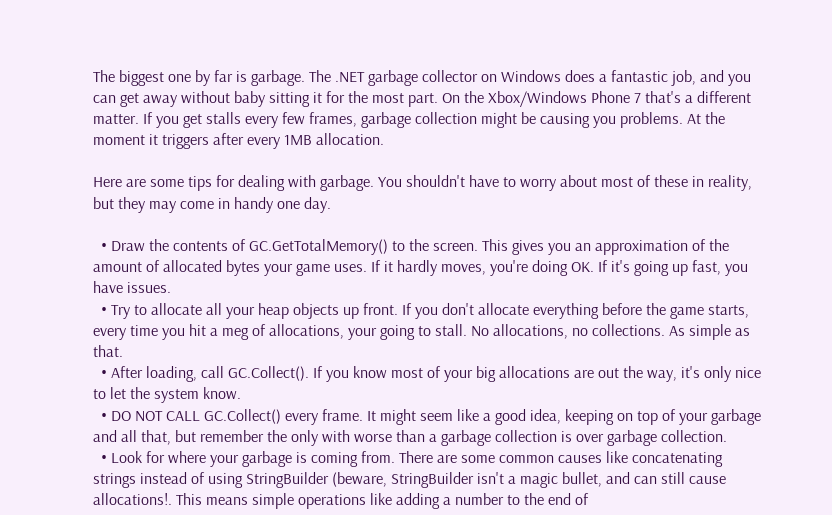The biggest one by far is garbage. The .NET garbage collector on Windows does a fantastic job, and you can get away without baby sitting it for the most part. On the Xbox/Windows Phone 7 that's a different matter. If you get stalls every few frames, garbage collection might be causing you problems. At the moment it triggers after every 1MB allocation.

Here are some tips for dealing with garbage. You shouldn't have to worry about most of these in reality, but they may come in handy one day.

  • Draw the contents of GC.GetTotalMemory() to the screen. This gives you an approximation of the amount of allocated bytes your game uses. If it hardly moves, you're doing OK. If it's going up fast, you have issues.
  • Try to allocate all your heap objects up front. If you don't allocate everything before the game starts, every time you hit a meg of allocations, your going to stall. No allocations, no collections. As simple as that.
  • After loading, call GC.Collect(). If you know most of your big allocations are out the way, it's only nice to let the system know.
  • DO NOT CALL GC.Collect() every frame. It might seem like a good idea, keeping on top of your garbage and all that, but remember the only with worse than a garbage collection is over garbage collection.
  • Look for where your garbage is coming from. There are some common causes like concatenating strings instead of using StringBuilder (beware, StringBuilder isn't a magic bullet, and can still cause allocations!. This means simple operations like adding a number to the end of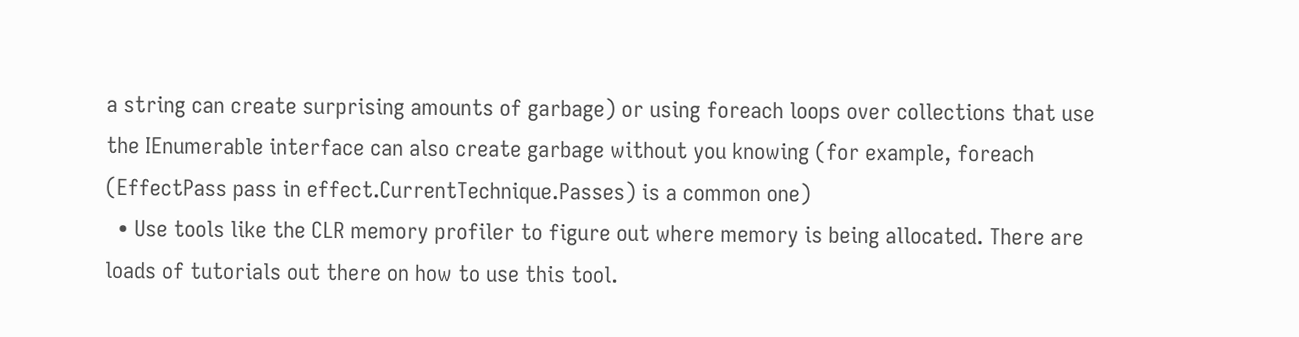a string can create surprising amounts of garbage) or using foreach loops over collections that use the IEnumerable interface can also create garbage without you knowing (for example, foreach (EffectPass pass in effect.CurrentTechnique.Passes) is a common one)
  • Use tools like the CLR memory profiler to figure out where memory is being allocated. There are loads of tutorials out there on how to use this tool.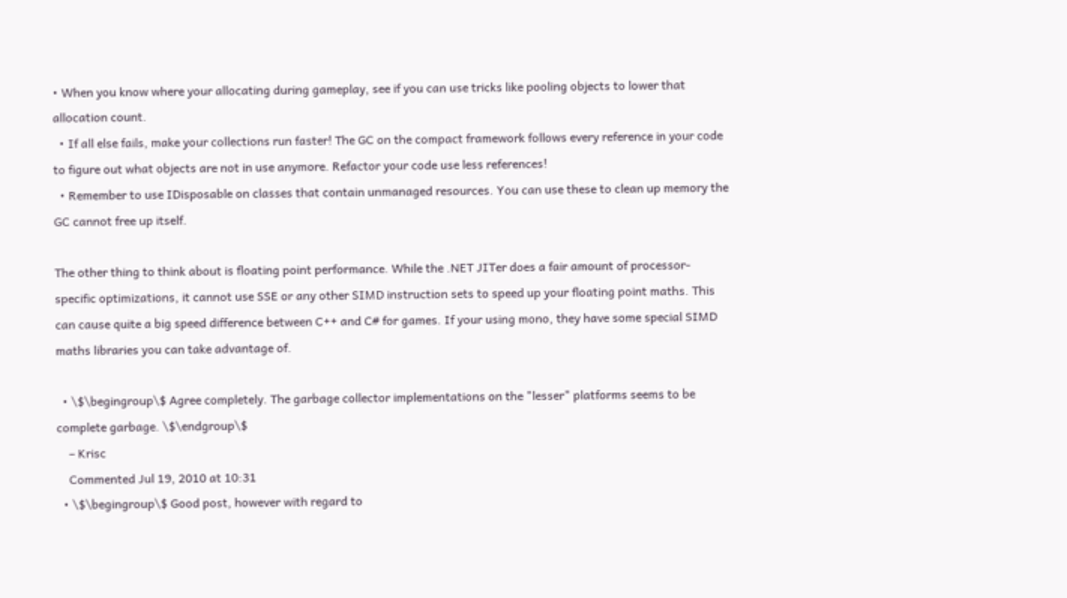• When you know where your allocating during gameplay, see if you can use tricks like pooling objects to lower that allocation count.
  • If all else fails, make your collections run faster! The GC on the compact framework follows every reference in your code to figure out what objects are not in use anymore. Refactor your code use less references!
  • Remember to use IDisposable on classes that contain unmanaged resources. You can use these to clean up memory the GC cannot free up itself.

The other thing to think about is floating point performance. While the .NET JITer does a fair amount of processor-specific optimizations, it cannot use SSE or any other SIMD instruction sets to speed up your floating point maths. This can cause quite a big speed difference between C++ and C# for games. If your using mono, they have some special SIMD maths libraries you can take advantage of.

  • \$\begingroup\$ Agree completely. The garbage collector implementations on the "lesser" platforms seems to be complete garbage. \$\endgroup\$
    – Krisc
    Commented Jul 19, 2010 at 10:31
  • \$\begingroup\$ Good post, however with regard to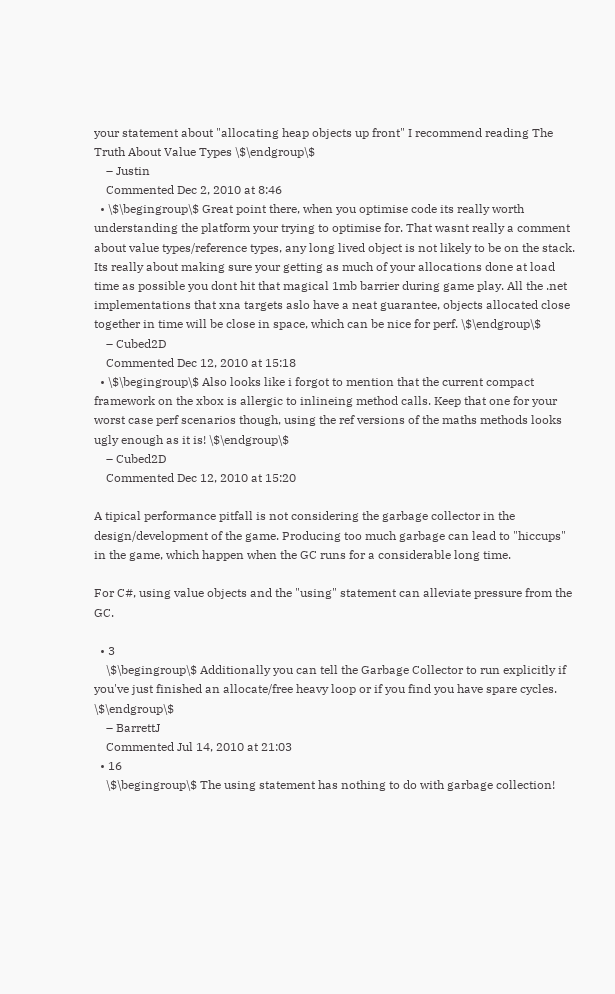your statement about "allocating heap objects up front" I recommend reading The Truth About Value Types \$\endgroup\$
    – Justin
    Commented Dec 2, 2010 at 8:46
  • \$\begingroup\$ Great point there, when you optimise code its really worth understanding the platform your trying to optimise for. That wasnt really a comment about value types/reference types, any long lived object is not likely to be on the stack. Its really about making sure your getting as much of your allocations done at load time as possible you dont hit that magical 1mb barrier during game play. All the .net implementations that xna targets aslo have a neat guarantee, objects allocated close together in time will be close in space, which can be nice for perf. \$\endgroup\$
    – Cubed2D
    Commented Dec 12, 2010 at 15:18
  • \$\begingroup\$ Also looks like i forgot to mention that the current compact framework on the xbox is allergic to inlineing method calls. Keep that one for your worst case perf scenarios though, using the ref versions of the maths methods looks ugly enough as it is! \$\endgroup\$
    – Cubed2D
    Commented Dec 12, 2010 at 15:20

A tipical performance pitfall is not considering the garbage collector in the design/development of the game. Producing too much garbage can lead to "hiccups" in the game, which happen when the GC runs for a considerable long time.

For C#, using value objects and the "using" statement can alleviate pressure from the GC.

  • 3
    \$\begingroup\$ Additionally you can tell the Garbage Collector to run explicitly if you've just finished an allocate/free heavy loop or if you find you have spare cycles. \$\endgroup\$
    – BarrettJ
    Commented Jul 14, 2010 at 21:03
  • 16
    \$\begingroup\$ The using statement has nothing to do with garbage collection!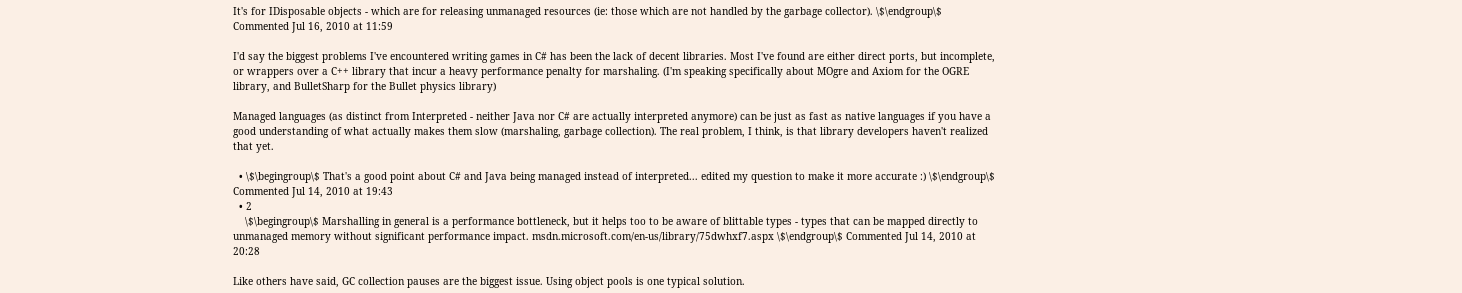It's for IDisposable objects - which are for releasing unmanaged resources (ie: those which are not handled by the garbage collector). \$\endgroup\$ Commented Jul 16, 2010 at 11:59

I'd say the biggest problems I've encountered writing games in C# has been the lack of decent libraries. Most I've found are either direct ports, but incomplete, or wrappers over a C++ library that incur a heavy performance penalty for marshaling. (I'm speaking specifically about MOgre and Axiom for the OGRE library, and BulletSharp for the Bullet physics library)

Managed languages (as distinct from Interpreted - neither Java nor C# are actually interpreted anymore) can be just as fast as native languages if you have a good understanding of what actually makes them slow (marshaling, garbage collection). The real problem, I think, is that library developers haven't realized that yet.

  • \$\begingroup\$ That's a good point about C# and Java being managed instead of interpreted... edited my question to make it more accurate :) \$\endgroup\$ Commented Jul 14, 2010 at 19:43
  • 2
    \$\begingroup\$ Marshalling in general is a performance bottleneck, but it helps too to be aware of blittable types - types that can be mapped directly to unmanaged memory without significant performance impact. msdn.microsoft.com/en-us/library/75dwhxf7.aspx \$\endgroup\$ Commented Jul 14, 2010 at 20:28

Like others have said, GC collection pauses are the biggest issue. Using object pools is one typical solution.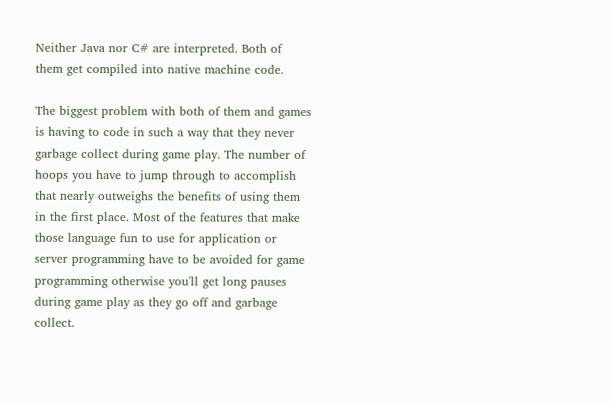Neither Java nor C# are interpreted. Both of them get compiled into native machine code.

The biggest problem with both of them and games is having to code in such a way that they never garbage collect during game play. The number of hoops you have to jump through to accomplish that nearly outweighs the benefits of using them in the first place. Most of the features that make those language fun to use for application or server programming have to be avoided for game programming otherwise you'll get long pauses during game play as they go off and garbage collect.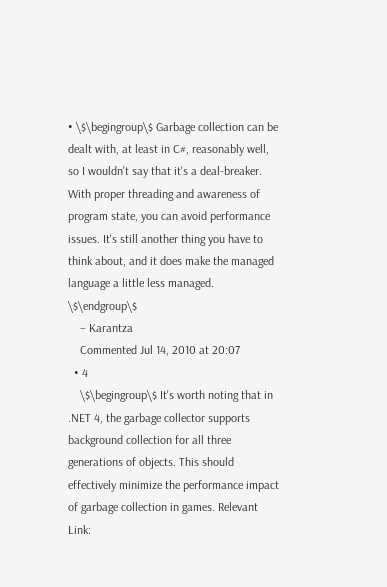• \$\begingroup\$ Garbage collection can be dealt with, at least in C#, reasonably well, so I wouldn't say that it's a deal-breaker. With proper threading and awareness of program state, you can avoid performance issues. It's still another thing you have to think about, and it does make the managed language a little less managed. \$\endgroup\$
    – Karantza
    Commented Jul 14, 2010 at 20:07
  • 4
    \$\begingroup\$ It's worth noting that in .NET 4, the garbage collector supports background collection for all three generations of objects. This should effectively minimize the performance impact of garbage collection in games. Relevant Link: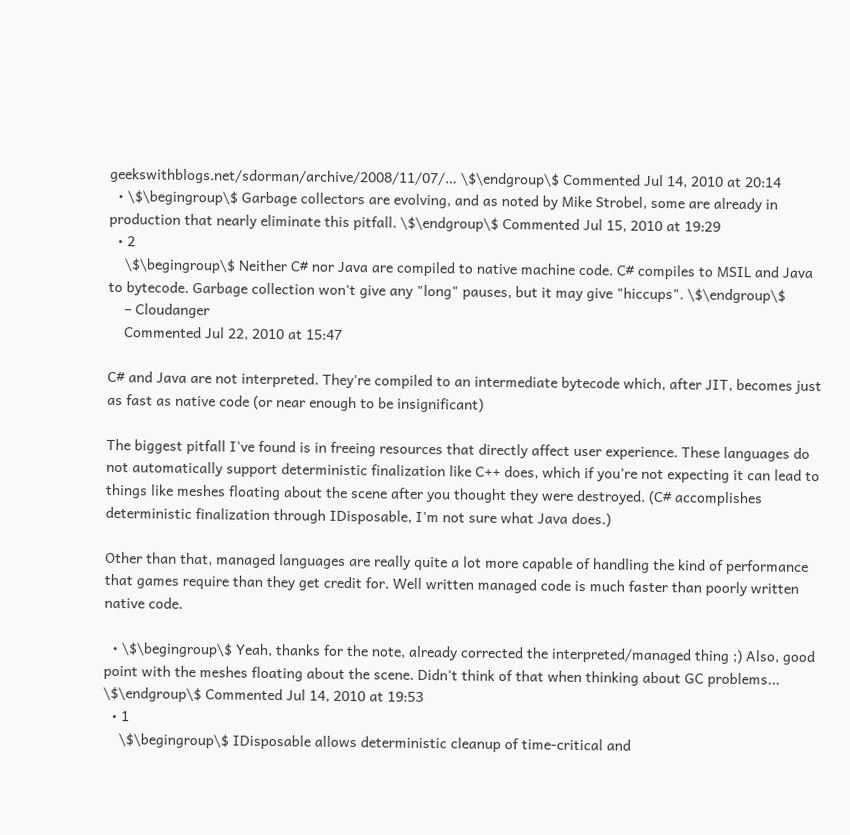geekswithblogs.net/sdorman/archive/2008/11/07/… \$\endgroup\$ Commented Jul 14, 2010 at 20:14
  • \$\begingroup\$ Garbage collectors are evolving, and as noted by Mike Strobel, some are already in production that nearly eliminate this pitfall. \$\endgroup\$ Commented Jul 15, 2010 at 19:29
  • 2
    \$\begingroup\$ Neither C# nor Java are compiled to native machine code. C# compiles to MSIL and Java to bytecode. Garbage collection won't give any "long" pauses, but it may give "hiccups". \$\endgroup\$
    – Cloudanger
    Commented Jul 22, 2010 at 15:47

C# and Java are not interpreted. They're compiled to an intermediate bytecode which, after JIT, becomes just as fast as native code (or near enough to be insignificant)

The biggest pitfall I've found is in freeing resources that directly affect user experience. These languages do not automatically support deterministic finalization like C++ does, which if you're not expecting it can lead to things like meshes floating about the scene after you thought they were destroyed. (C# accomplishes deterministic finalization through IDisposable, I'm not sure what Java does.)

Other than that, managed languages are really quite a lot more capable of handling the kind of performance that games require than they get credit for. Well written managed code is much faster than poorly written native code.

  • \$\begingroup\$ Yeah, thanks for the note, already corrected the interpreted/managed thing ;) Also, good point with the meshes floating about the scene. Didn't think of that when thinking about GC problems... \$\endgroup\$ Commented Jul 14, 2010 at 19:53
  • 1
    \$\begingroup\$ IDisposable allows deterministic cleanup of time-critical and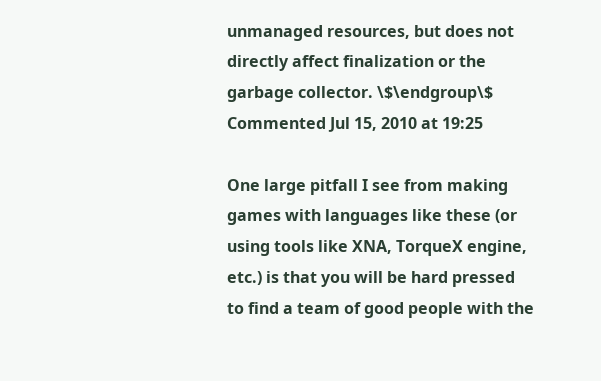unmanaged resources, but does not directly affect finalization or the garbage collector. \$\endgroup\$ Commented Jul 15, 2010 at 19:25

One large pitfall I see from making games with languages like these (or using tools like XNA, TorqueX engine, etc.) is that you will be hard pressed to find a team of good people with the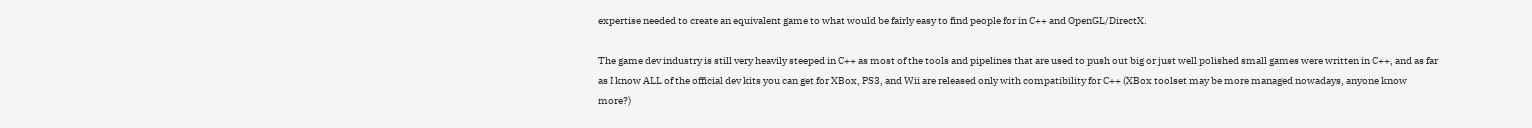expertise needed to create an equivalent game to what would be fairly easy to find people for in C++ and OpenGL/DirectX.

The game dev industry is still very heavily steeped in C++ as most of the tools and pipelines that are used to push out big or just well polished small games were written in C++, and as far as I know ALL of the official dev kits you can get for XBox, PS3, and Wii are released only with compatibility for C++ (XBox toolset may be more managed nowadays, anyone know more?)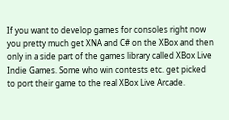If you want to develop games for consoles right now you pretty much get XNA and C# on the XBox and then only in a side part of the games library called XBox Live Indie Games. Some who win contests etc. get picked to port their game to the real XBox Live Arcade.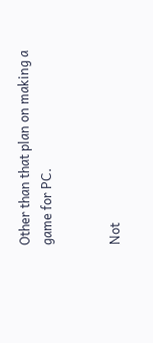Other than that plan on making a game for PC.


Not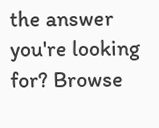the answer you're looking for? Browse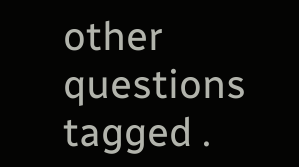other questions tagged .